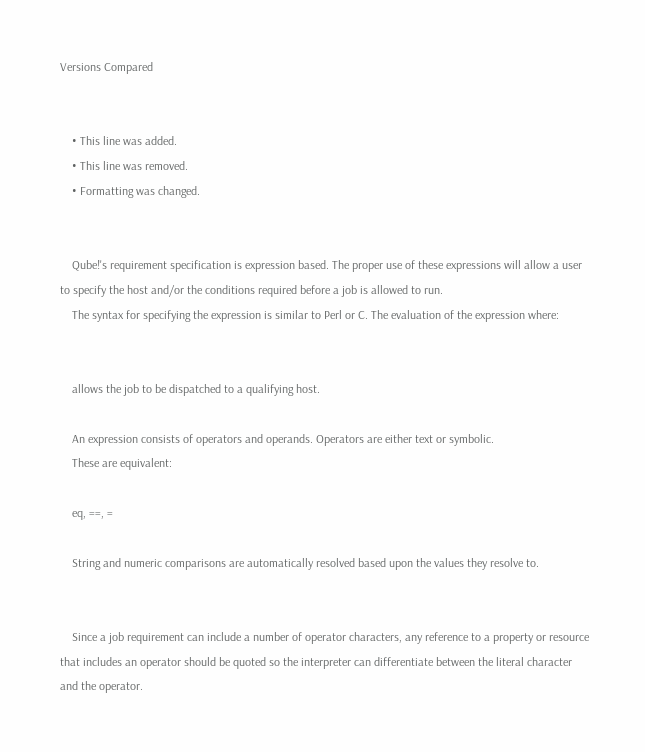Versions Compared


    • This line was added.
    • This line was removed.
    • Formatting was changed.


    Qube!'s requirement specification is expression based. The proper use of these expressions will allow a user to specify the host and/or the conditions required before a job is allowed to run.
    The syntax for specifying the expression is similar to Perl or C. The evaluation of the expression where:


    allows the job to be dispatched to a qualifying host.

    An expression consists of operators and operands. Operators are either text or symbolic.
    These are equivalent:

    eq, ==, =

    String and numeric comparisons are automatically resolved based upon the values they resolve to.


    Since a job requirement can include a number of operator characters, any reference to a property or resource that includes an operator should be quoted so the interpreter can differentiate between the literal character and the operator.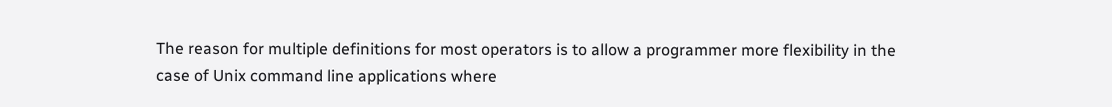The reason for multiple definitions for most operators is to allow a programmer more flexibility in the case of Unix command line applications where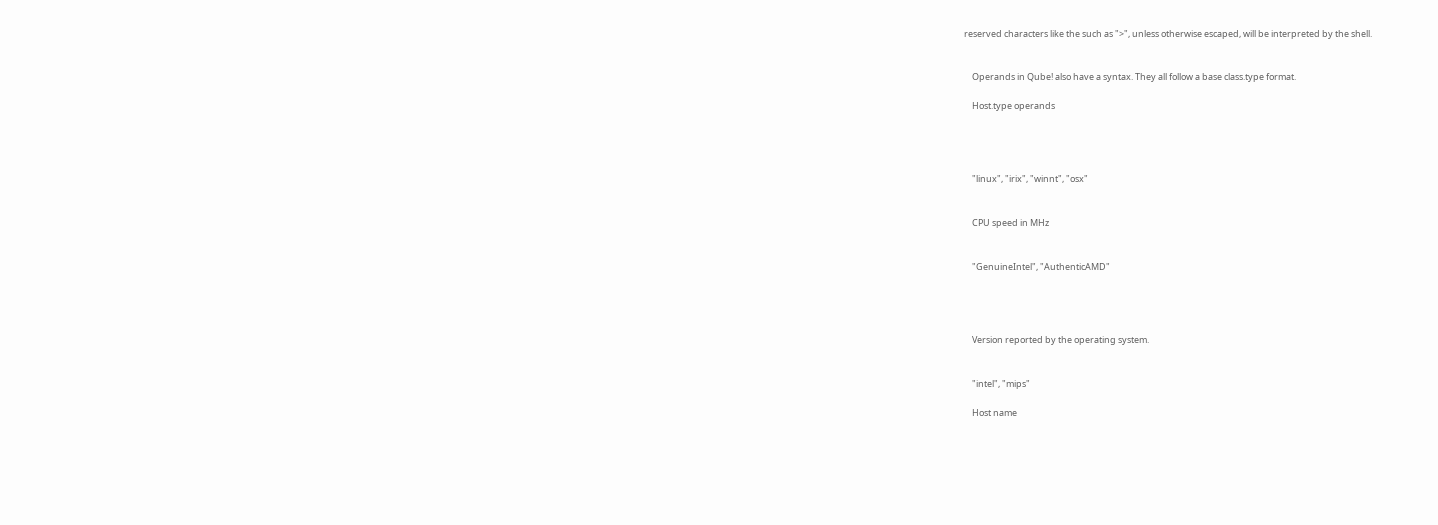reserved characters like the such as ">", unless otherwise escaped, will be interpreted by the shell.


    Operands in Qube! also have a syntax. They all follow a base class.type format.

    Host.type operands




    "linux", "irix", "winnt", "osx"


    CPU speed in MHz


    "GenuineIntel", "AuthenticAMD"




    Version reported by the operating system.


    "intel", "mips"

    Host name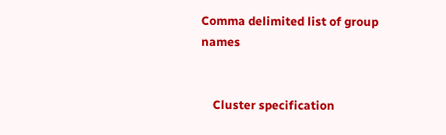Comma delimited list of group names


    Cluster specification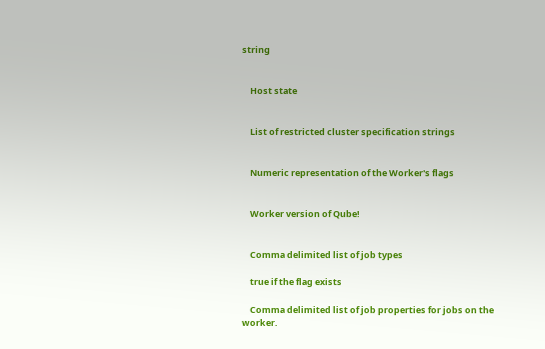string


    Host state


    List of restricted cluster specification strings


    Numeric representation of the Worker's flags


    Worker version of Qube!


    Comma delimited list of job types

    true if the flag exists

    Comma delimited list of job properties for jobs on the worker.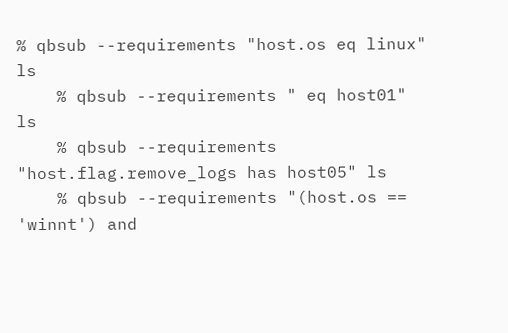% qbsub --requirements "host.os eq linux" ls
    % qbsub --requirements " eq host01" ls
    % qbsub --requirements "host.flag.remove_logs has host05" ls
    % qbsub --requirements "(host.os == 'winnt') and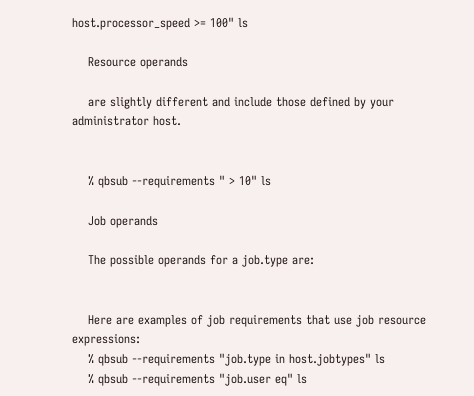host.processor_speed >= 100" ls

    Resource operands

    are slightly different and include those defined by your administrator host.


    % qbsub --requirements " > 10" ls

    Job operands

    The possible operands for a job.type are:


    Here are examples of job requirements that use job resource expressions:
    % qbsub --requirements "job.type in host.jobtypes" ls
    % qbsub --requirements "job.user eq" ls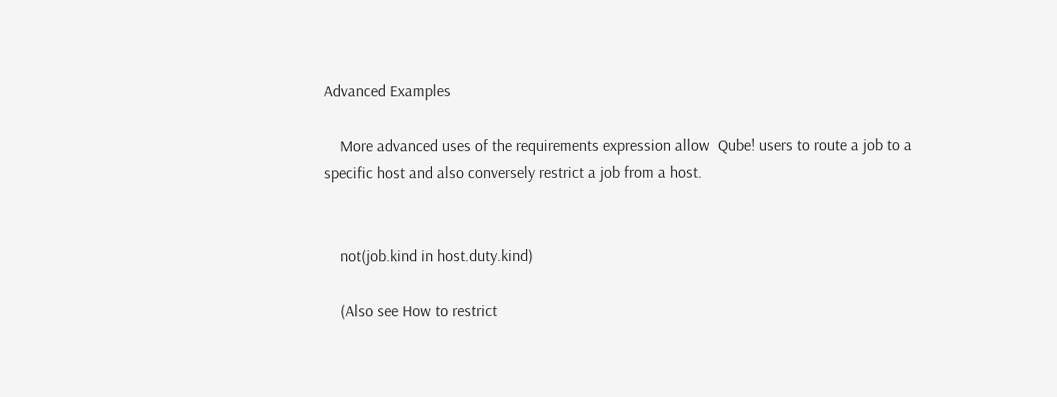Advanced Examples

    More advanced uses of the requirements expression allow  Qube! users to route a job to a specific host and also conversely restrict a job from a host.


    not(job.kind in host.duty.kind)

    (Also see How to restrict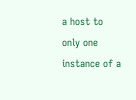a host to only one instance of a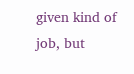given kind of job, but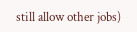still allow other jobs)